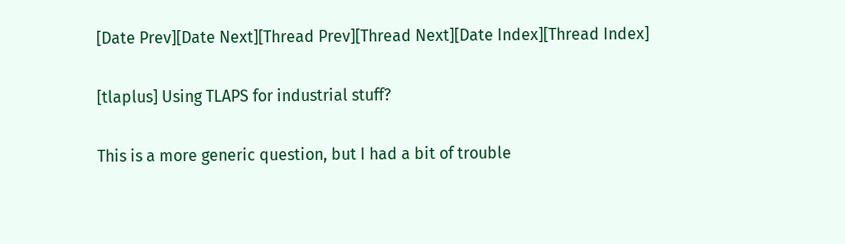[Date Prev][Date Next][Thread Prev][Thread Next][Date Index][Thread Index]

[tlaplus] Using TLAPS for industrial stuff?

This is a more generic question, but I had a bit of trouble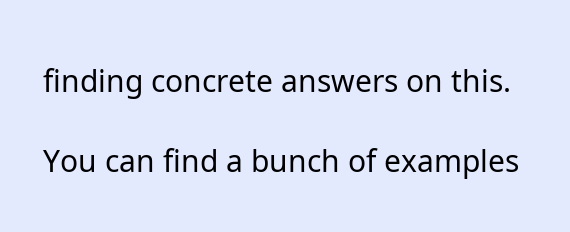finding concrete answers on this.

You can find a bunch of examples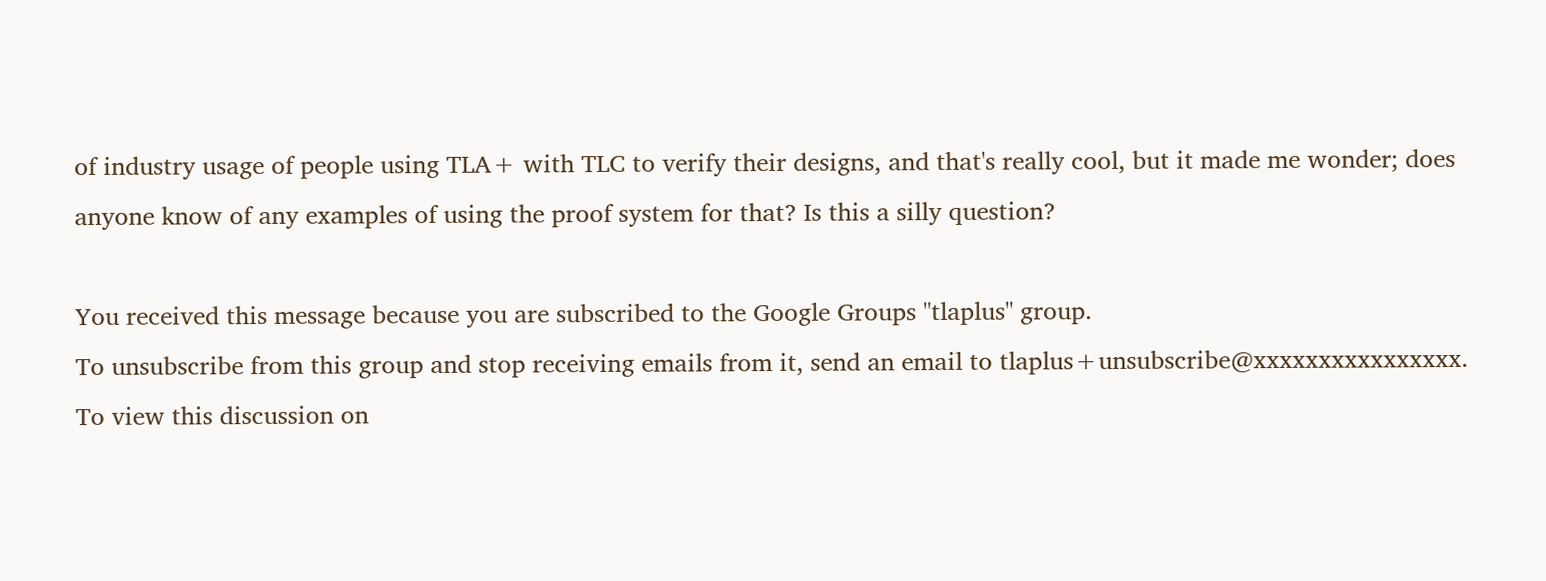of industry usage of people using TLA+ with TLC to verify their designs, and that's really cool, but it made me wonder; does anyone know of any examples of using the proof system for that? Is this a silly question?

You received this message because you are subscribed to the Google Groups "tlaplus" group.
To unsubscribe from this group and stop receiving emails from it, send an email to tlaplus+unsubscribe@xxxxxxxxxxxxxxxx.
To view this discussion on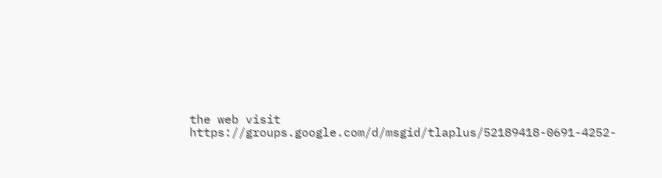the web visit https://groups.google.com/d/msgid/tlaplus/52189418-0691-4252-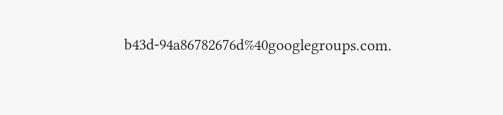b43d-94a86782676d%40googlegroups.com.